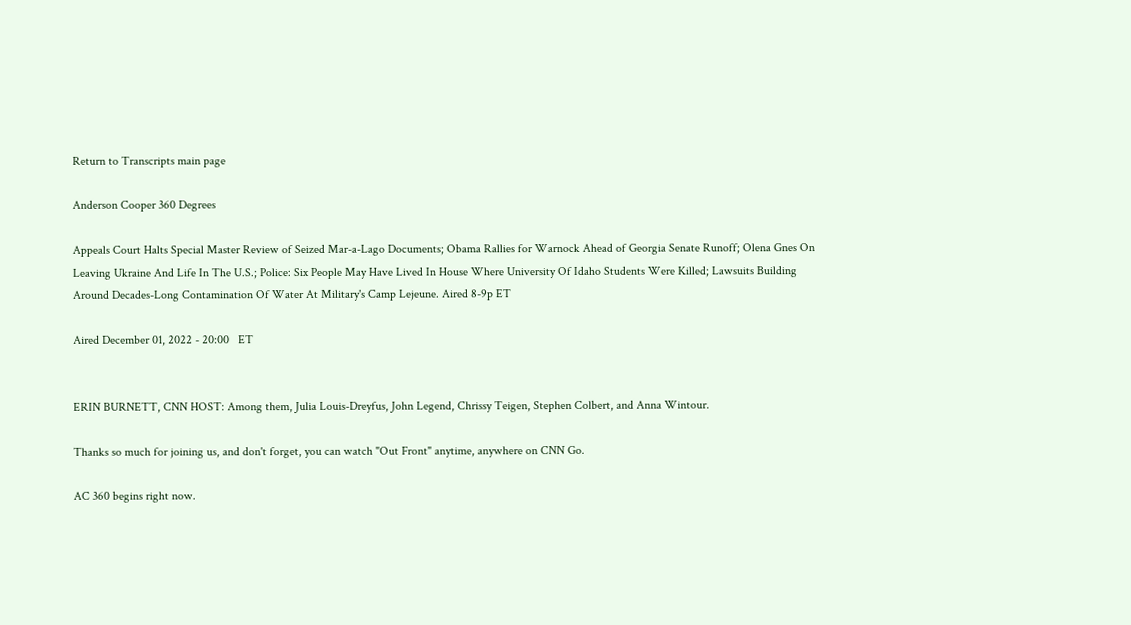Return to Transcripts main page

Anderson Cooper 360 Degrees

Appeals Court Halts Special Master Review of Seized Mar-a-Lago Documents; Obama Rallies for Warnock Ahead of Georgia Senate Runoff; Olena Gnes On Leaving Ukraine And Life In The U.S.; Police: Six People May Have Lived In House Where University Of Idaho Students Were Killed; Lawsuits Building Around Decades-Long Contamination Of Water At Military's Camp Lejeune. Aired 8-9p ET

Aired December 01, 2022 - 20:00   ET


ERIN BURNETT, CNN HOST: Among them, Julia Louis-Dreyfus, John Legend, Chrissy Teigen, Stephen Colbert, and Anna Wintour.

Thanks so much for joining us, and don't forget, you can watch "Out Front" anytime, anywhere on CNN Go.

AC 360 begins right now.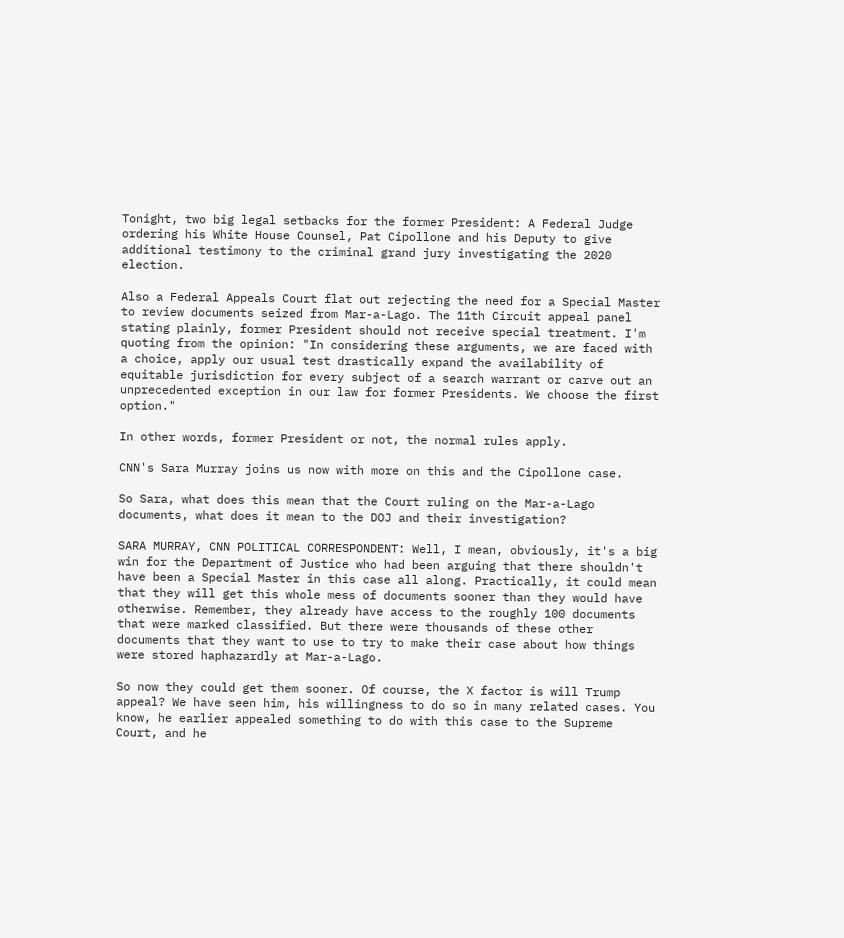Tonight, two big legal setbacks for the former President: A Federal Judge ordering his White House Counsel, Pat Cipollone and his Deputy to give additional testimony to the criminal grand jury investigating the 2020 election.

Also a Federal Appeals Court flat out rejecting the need for a Special Master to review documents seized from Mar-a-Lago. The 11th Circuit appeal panel stating plainly, former President should not receive special treatment. I'm quoting from the opinion: "In considering these arguments, we are faced with a choice, apply our usual test drastically expand the availability of equitable jurisdiction for every subject of a search warrant or carve out an unprecedented exception in our law for former Presidents. We choose the first option."

In other words, former President or not, the normal rules apply.

CNN's Sara Murray joins us now with more on this and the Cipollone case.

So Sara, what does this mean that the Court ruling on the Mar-a-Lago documents, what does it mean to the DOJ and their investigation?

SARA MURRAY, CNN POLITICAL CORRESPONDENT: Well, I mean, obviously, it's a big win for the Department of Justice who had been arguing that there shouldn't have been a Special Master in this case all along. Practically, it could mean that they will get this whole mess of documents sooner than they would have otherwise. Remember, they already have access to the roughly 100 documents that were marked classified. But there were thousands of these other documents that they want to use to try to make their case about how things were stored haphazardly at Mar-a-Lago.

So now they could get them sooner. Of course, the X factor is will Trump appeal? We have seen him, his willingness to do so in many related cases. You know, he earlier appealed something to do with this case to the Supreme Court, and he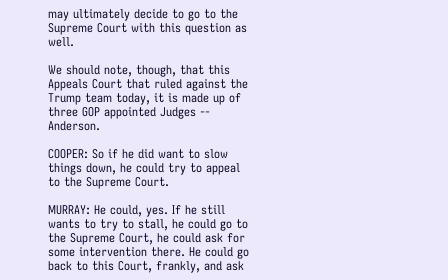may ultimately decide to go to the Supreme Court with this question as well.

We should note, though, that this Appeals Court that ruled against the Trump team today, it is made up of three GOP appointed Judges -- Anderson.

COOPER: So if he did want to slow things down, he could try to appeal to the Supreme Court.

MURRAY: He could, yes. If he still wants to try to stall, he could go to the Supreme Court, he could ask for some intervention there. He could go back to this Court, frankly, and ask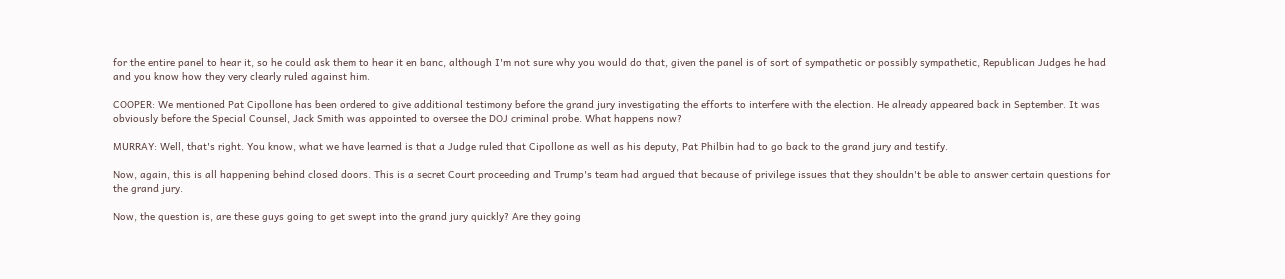for the entire panel to hear it, so he could ask them to hear it en banc, although I'm not sure why you would do that, given the panel is of sort of sympathetic or possibly sympathetic, Republican Judges he had and you know how they very clearly ruled against him.

COOPER: We mentioned Pat Cipollone has been ordered to give additional testimony before the grand jury investigating the efforts to interfere with the election. He already appeared back in September. It was obviously before the Special Counsel, Jack Smith was appointed to oversee the DOJ criminal probe. What happens now?

MURRAY: Well, that's right. You know, what we have learned is that a Judge ruled that Cipollone as well as his deputy, Pat Philbin had to go back to the grand jury and testify.

Now, again, this is all happening behind closed doors. This is a secret Court proceeding and Trump's team had argued that because of privilege issues that they shouldn't be able to answer certain questions for the grand jury.

Now, the question is, are these guys going to get swept into the grand jury quickly? Are they going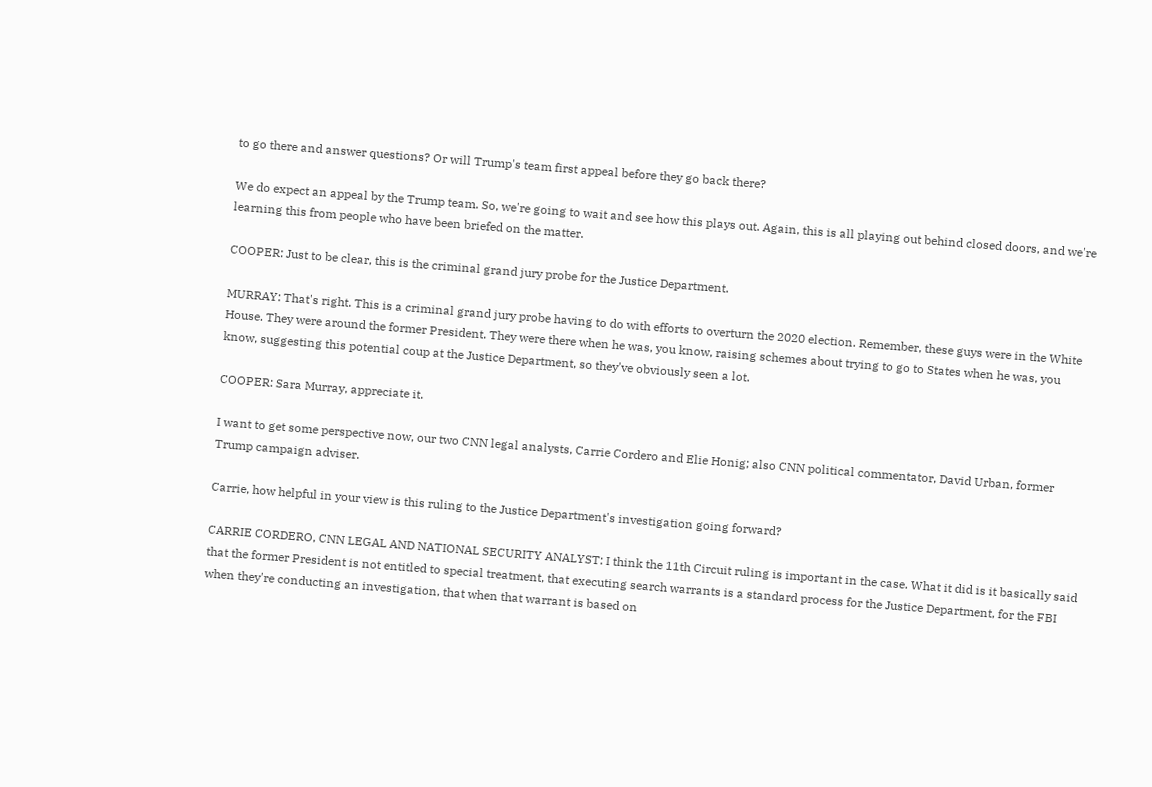to go there and answer questions? Or will Trump's team first appeal before they go back there?

We do expect an appeal by the Trump team. So, we're going to wait and see how this plays out. Again, this is all playing out behind closed doors, and we're learning this from people who have been briefed on the matter.

COOPER: Just to be clear, this is the criminal grand jury probe for the Justice Department.

MURRAY: That's right. This is a criminal grand jury probe having to do with efforts to overturn the 2020 election. Remember, these guys were in the White House. They were around the former President. They were there when he was, you know, raising schemes about trying to go to States when he was, you know, suggesting this potential coup at the Justice Department, so they've obviously seen a lot.

COOPER: Sara Murray, appreciate it.

I want to get some perspective now, our two CNN legal analysts, Carrie Cordero and Elie Honig; also CNN political commentator, David Urban, former Trump campaign adviser.

Carrie, how helpful in your view is this ruling to the Justice Department's investigation going forward?

CARRIE CORDERO, CNN LEGAL AND NATIONAL SECURITY ANALYST: I think the 11th Circuit ruling is important in the case. What it did is it basically said that the former President is not entitled to special treatment, that executing search warrants is a standard process for the Justice Department, for the FBI when they're conducting an investigation, that when that warrant is based on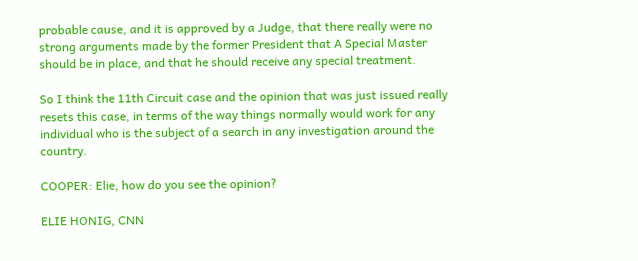probable cause, and it is approved by a Judge, that there really were no strong arguments made by the former President that A Special Master should be in place, and that he should receive any special treatment.

So I think the 11th Circuit case and the opinion that was just issued really resets this case, in terms of the way things normally would work for any individual who is the subject of a search in any investigation around the country.

COOPER: Elie, how do you see the opinion?

ELIE HONIG, CNN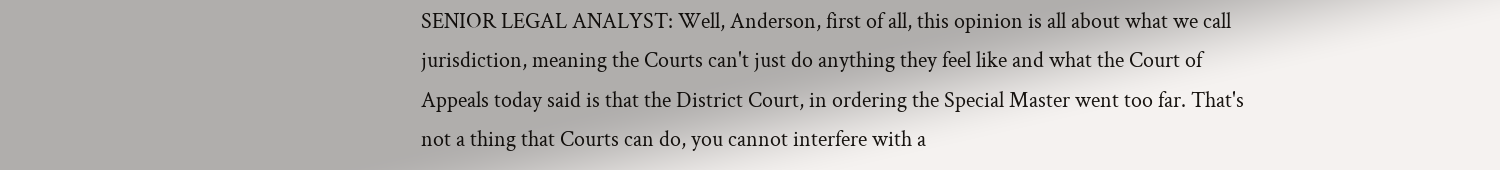SENIOR LEGAL ANALYST: Well, Anderson, first of all, this opinion is all about what we call jurisdiction, meaning the Courts can't just do anything they feel like and what the Court of Appeals today said is that the District Court, in ordering the Special Master went too far. That's not a thing that Courts can do, you cannot interfere with a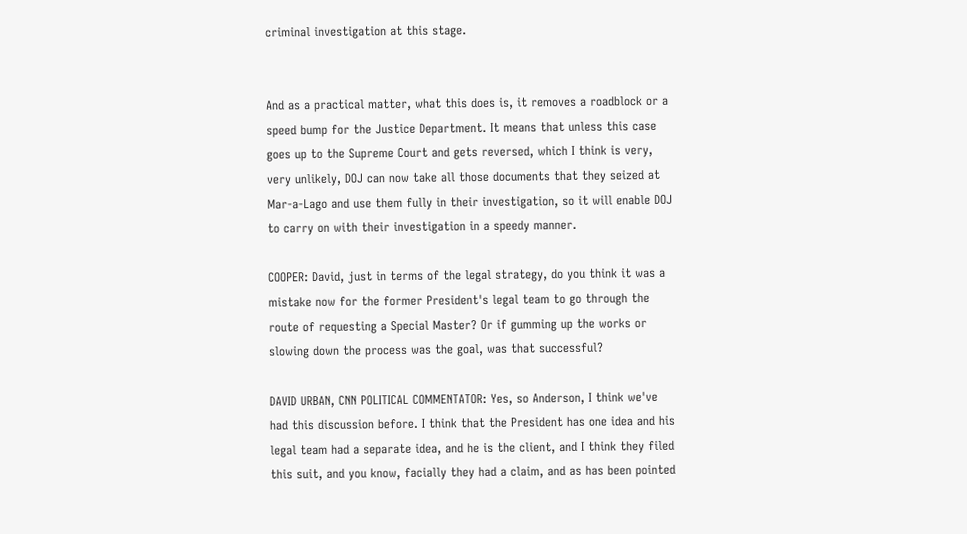criminal investigation at this stage.


And as a practical matter, what this does is, it removes a roadblock or a speed bump for the Justice Department. It means that unless this case goes up to the Supreme Court and gets reversed, which I think is very, very unlikely, DOJ can now take all those documents that they seized at Mar-a-Lago and use them fully in their investigation, so it will enable DOJ to carry on with their investigation in a speedy manner.

COOPER: David, just in terms of the legal strategy, do you think it was a mistake now for the former President's legal team to go through the route of requesting a Special Master? Or if gumming up the works or slowing down the process was the goal, was that successful?

DAVID URBAN, CNN POLITICAL COMMENTATOR: Yes, so Anderson, I think we've had this discussion before. I think that the President has one idea and his legal team had a separate idea, and he is the client, and I think they filed this suit, and you know, facially they had a claim, and as has been pointed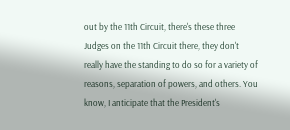out by the 11th Circuit, there's these three Judges on the 11th Circuit there, they don't really have the standing to do so for a variety of reasons, separation of powers, and others. You know, I anticipate that the President's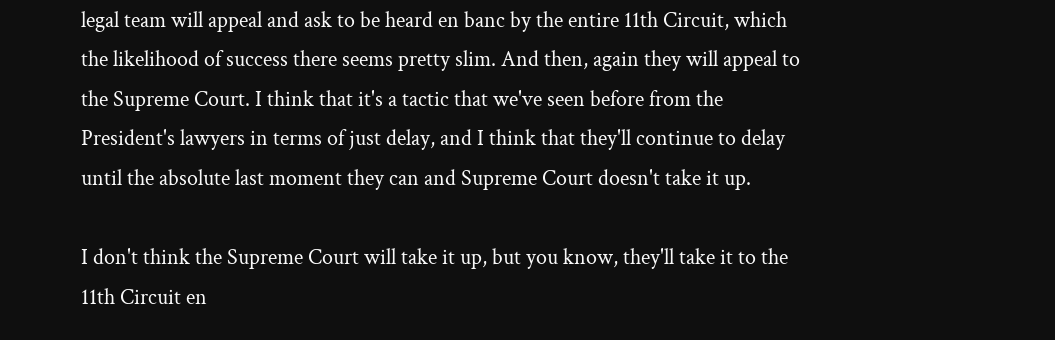legal team will appeal and ask to be heard en banc by the entire 11th Circuit, which the likelihood of success there seems pretty slim. And then, again they will appeal to the Supreme Court. I think that it's a tactic that we've seen before from the President's lawyers in terms of just delay, and I think that they'll continue to delay until the absolute last moment they can and Supreme Court doesn't take it up.

I don't think the Supreme Court will take it up, but you know, they'll take it to the 11th Circuit en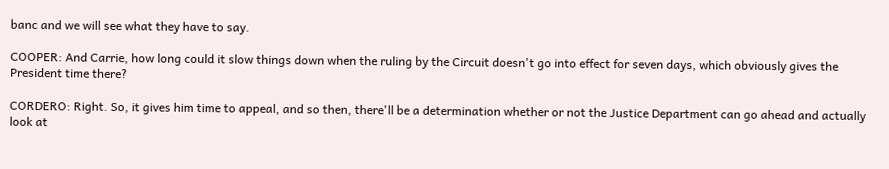banc and we will see what they have to say.

COOPER: And Carrie, how long could it slow things down when the ruling by the Circuit doesn't go into effect for seven days, which obviously gives the President time there?

CORDERO: Right. So, it gives him time to appeal, and so then, there'll be a determination whether or not the Justice Department can go ahead and actually look at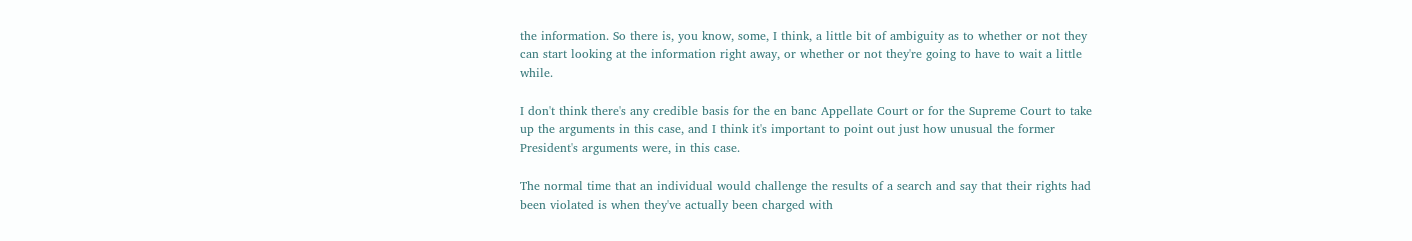the information. So there is, you know, some, I think, a little bit of ambiguity as to whether or not they can start looking at the information right away, or whether or not they're going to have to wait a little while.

I don't think there's any credible basis for the en banc Appellate Court or for the Supreme Court to take up the arguments in this case, and I think it's important to point out just how unusual the former President's arguments were, in this case.

The normal time that an individual would challenge the results of a search and say that their rights had been violated is when they've actually been charged with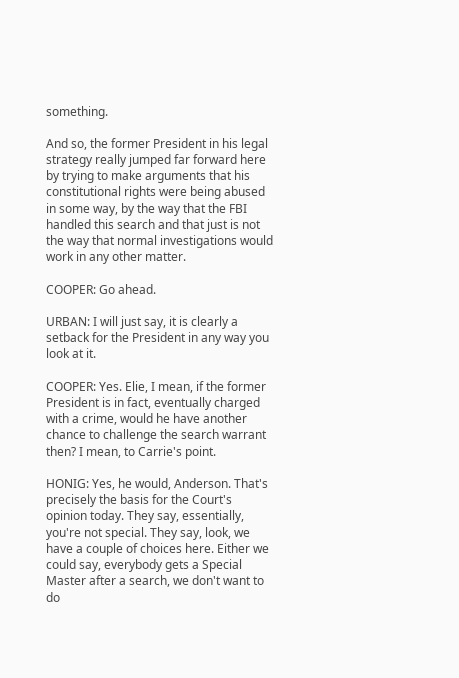something.

And so, the former President in his legal strategy really jumped far forward here by trying to make arguments that his constitutional rights were being abused in some way, by the way that the FBI handled this search and that just is not the way that normal investigations would work in any other matter.

COOPER: Go ahead.

URBAN: I will just say, it is clearly a setback for the President in any way you look at it.

COOPER: Yes. Elie, I mean, if the former President is in fact, eventually charged with a crime, would he have another chance to challenge the search warrant then? I mean, to Carrie's point.

HONIG: Yes, he would, Anderson. That's precisely the basis for the Court's opinion today. They say, essentially, you're not special. They say, look, we have a couple of choices here. Either we could say, everybody gets a Special Master after a search, we don't want to do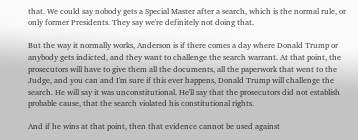that. We could say nobody gets a Special Master after a search, which is the normal rule, or only former Presidents. They say we're definitely not doing that.

But the way it normally works, Anderson is if there comes a day where Donald Trump or anybody gets indicted, and they want to challenge the search warrant. At that point, the prosecutors will have to give them all the documents, all the paperwork that went to the Judge, and you can and I'm sure if this ever happens, Donald Trump will challenge the search. He will say it was unconstitutional. He'll say that the prosecutors did not establish probable cause, that the search violated his constitutional rights.

And if he wins at that point, then that evidence cannot be used against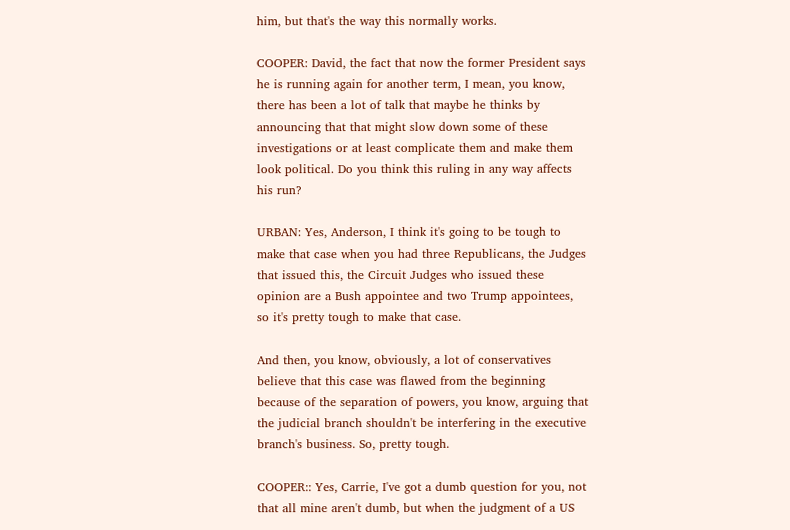him, but that's the way this normally works.

COOPER: David, the fact that now the former President says he is running again for another term, I mean, you know, there has been a lot of talk that maybe he thinks by announcing that that might slow down some of these investigations or at least complicate them and make them look political. Do you think this ruling in any way affects his run?

URBAN: Yes, Anderson, I think it's going to be tough to make that case when you had three Republicans, the Judges that issued this, the Circuit Judges who issued these opinion are a Bush appointee and two Trump appointees, so it's pretty tough to make that case.

And then, you know, obviously, a lot of conservatives believe that this case was flawed from the beginning because of the separation of powers, you know, arguing that the judicial branch shouldn't be interfering in the executive branch's business. So, pretty tough.

COOPER:: Yes, Carrie, I've got a dumb question for you, not that all mine aren't dumb, but when the judgment of a US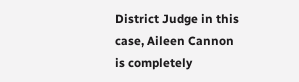District Judge in this case, Aileen Cannon is completely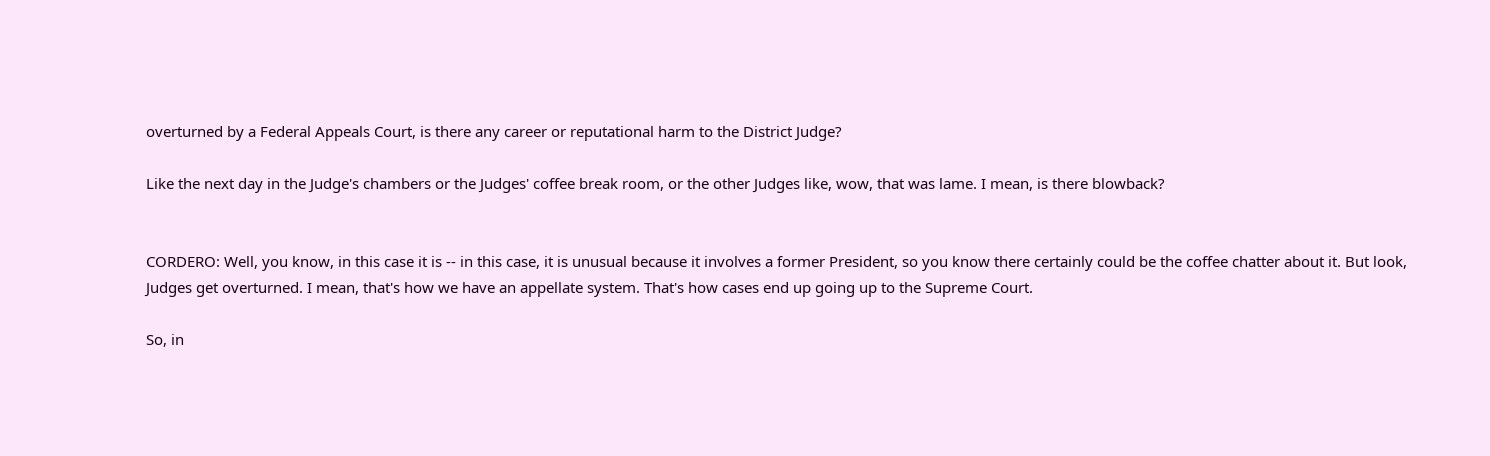overturned by a Federal Appeals Court, is there any career or reputational harm to the District Judge?

Like the next day in the Judge's chambers or the Judges' coffee break room, or the other Judges like, wow, that was lame. I mean, is there blowback?


CORDERO: Well, you know, in this case it is -- in this case, it is unusual because it involves a former President, so you know there certainly could be the coffee chatter about it. But look, Judges get overturned. I mean, that's how we have an appellate system. That's how cases end up going up to the Supreme Court.

So, in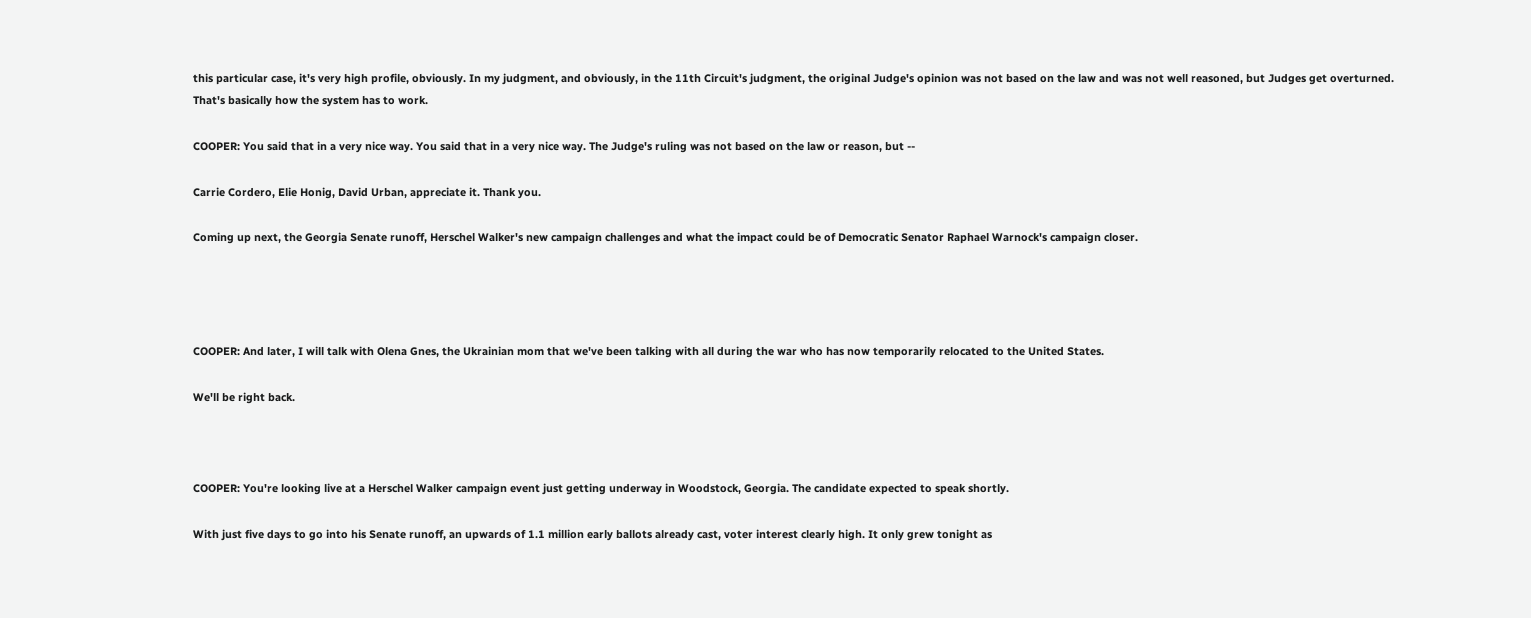this particular case, it's very high profile, obviously. In my judgment, and obviously, in the 11th Circuit's judgment, the original Judge's opinion was not based on the law and was not well reasoned, but Judges get overturned. That's basically how the system has to work.

COOPER: You said that in a very nice way. You said that in a very nice way. The Judge's ruling was not based on the law or reason, but --

Carrie Cordero, Elie Honig, David Urban, appreciate it. Thank you.

Coming up next, the Georgia Senate runoff, Herschel Walker's new campaign challenges and what the impact could be of Democratic Senator Raphael Warnock's campaign closer.




COOPER: And later, I will talk with Olena Gnes, the Ukrainian mom that we've been talking with all during the war who has now temporarily relocated to the United States.

We'll be right back.



COOPER: You're looking live at a Herschel Walker campaign event just getting underway in Woodstock, Georgia. The candidate expected to speak shortly.

With just five days to go into his Senate runoff, an upwards of 1.1 million early ballots already cast, voter interest clearly high. It only grew tonight as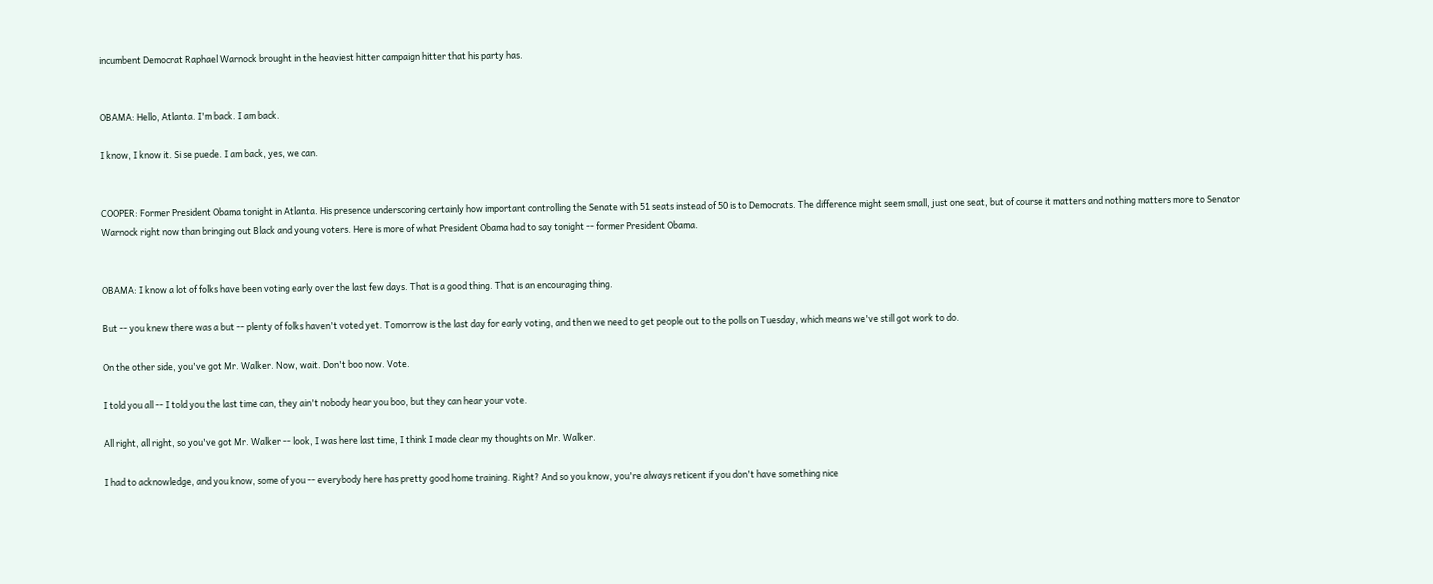incumbent Democrat Raphael Warnock brought in the heaviest hitter campaign hitter that his party has.


OBAMA: Hello, Atlanta. I'm back. I am back.

I know, I know it. Si se puede. I am back, yes, we can.


COOPER: Former President Obama tonight in Atlanta. His presence underscoring certainly how important controlling the Senate with 51 seats instead of 50 is to Democrats. The difference might seem small, just one seat, but of course it matters and nothing matters more to Senator Warnock right now than bringing out Black and young voters. Here is more of what President Obama had to say tonight -- former President Obama.


OBAMA: I know a lot of folks have been voting early over the last few days. That is a good thing. That is an encouraging thing.

But -- you knew there was a but -- plenty of folks haven't voted yet. Tomorrow is the last day for early voting, and then we need to get people out to the polls on Tuesday, which means we've still got work to do.

On the other side, you've got Mr. Walker. Now, wait. Don't boo now. Vote.

I told you all -- I told you the last time can, they ain't nobody hear you boo, but they can hear your vote.

All right, all right, so you've got Mr. Walker -- look, I was here last time, I think I made clear my thoughts on Mr. Walker.

I had to acknowledge, and you know, some of you -- everybody here has pretty good home training. Right? And so you know, you're always reticent if you don't have something nice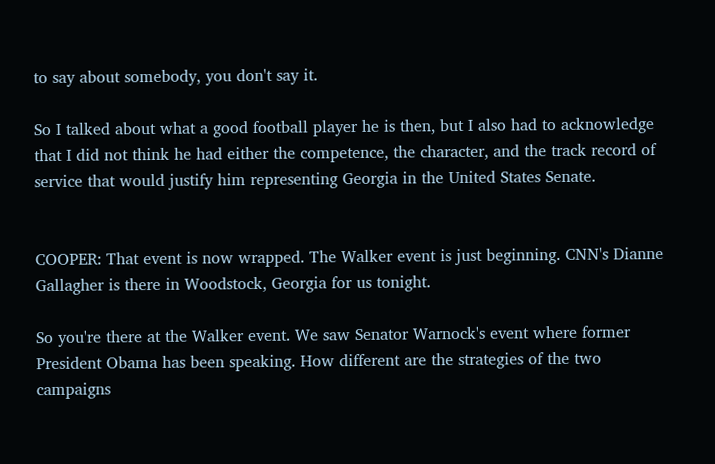to say about somebody, you don't say it.

So I talked about what a good football player he is then, but I also had to acknowledge that I did not think he had either the competence, the character, and the track record of service that would justify him representing Georgia in the United States Senate.


COOPER: That event is now wrapped. The Walker event is just beginning. CNN's Dianne Gallagher is there in Woodstock, Georgia for us tonight.

So you're there at the Walker event. We saw Senator Warnock's event where former President Obama has been speaking. How different are the strategies of the two campaigns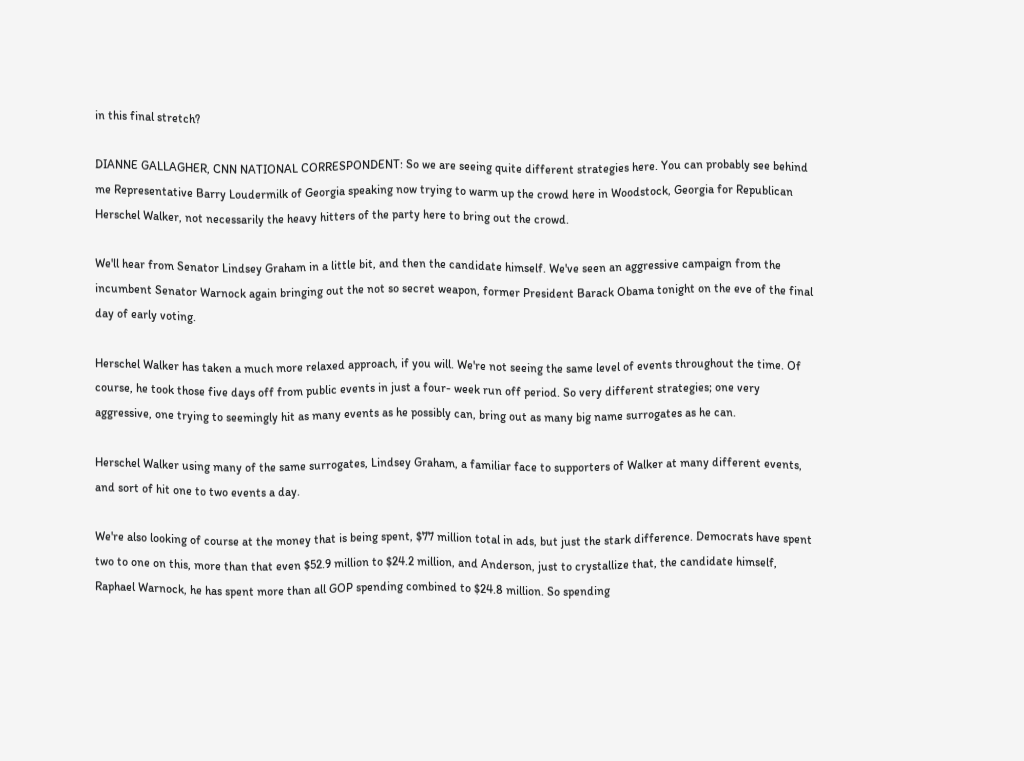in this final stretch?

DIANNE GALLAGHER, CNN NATIONAL CORRESPONDENT: So we are seeing quite different strategies here. You can probably see behind me Representative Barry Loudermilk of Georgia speaking now trying to warm up the crowd here in Woodstock, Georgia for Republican Herschel Walker, not necessarily the heavy hitters of the party here to bring out the crowd.

We'll hear from Senator Lindsey Graham in a little bit, and then the candidate himself. We've seen an aggressive campaign from the incumbent Senator Warnock again bringing out the not so secret weapon, former President Barack Obama tonight on the eve of the final day of early voting.

Herschel Walker has taken a much more relaxed approach, if you will. We're not seeing the same level of events throughout the time. Of course, he took those five days off from public events in just a four- week run off period. So very different strategies; one very aggressive, one trying to seemingly hit as many events as he possibly can, bring out as many big name surrogates as he can.

Herschel Walker using many of the same surrogates, Lindsey Graham, a familiar face to supporters of Walker at many different events, and sort of hit one to two events a day.

We're also looking of course at the money that is being spent, $77 million total in ads, but just the stark difference. Democrats have spent two to one on this, more than that even $52.9 million to $24.2 million, and Anderson, just to crystallize that, the candidate himself, Raphael Warnock, he has spent more than all GOP spending combined to $24.8 million. So spending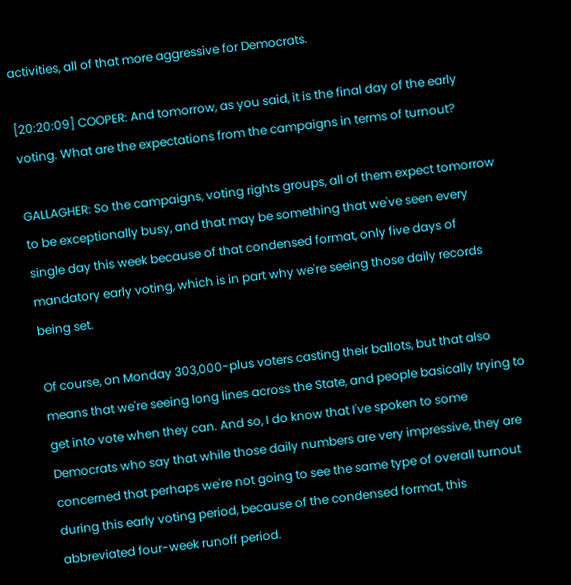activities, all of that more aggressive for Democrats.

[20:20:09] COOPER: And tomorrow, as you said, it is the final day of the early voting. What are the expectations from the campaigns in terms of turnout?

GALLAGHER: So the campaigns, voting rights groups, all of them expect tomorrow to be exceptionally busy, and that may be something that we've seen every single day this week because of that condensed format, only five days of mandatory early voting, which is in part why we're seeing those daily records being set.

Of course, on Monday 303,000-plus voters casting their ballots, but that also means that we're seeing long lines across the State, and people basically trying to get into vote when they can. And so, I do know that I've spoken to some Democrats who say that while those daily numbers are very impressive, they are concerned that perhaps we're not going to see the same type of overall turnout during this early voting period, because of the condensed format, this abbreviated four-week runoff period.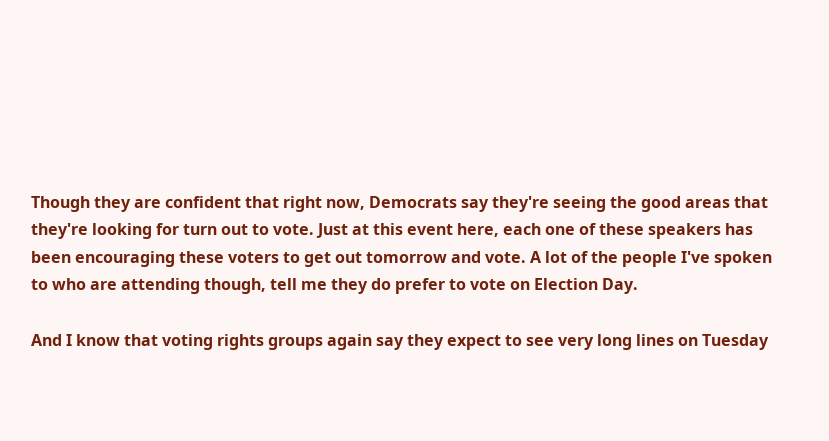Though they are confident that right now, Democrats say they're seeing the good areas that they're looking for turn out to vote. Just at this event here, each one of these speakers has been encouraging these voters to get out tomorrow and vote. A lot of the people I've spoken to who are attending though, tell me they do prefer to vote on Election Day.

And I know that voting rights groups again say they expect to see very long lines on Tuesday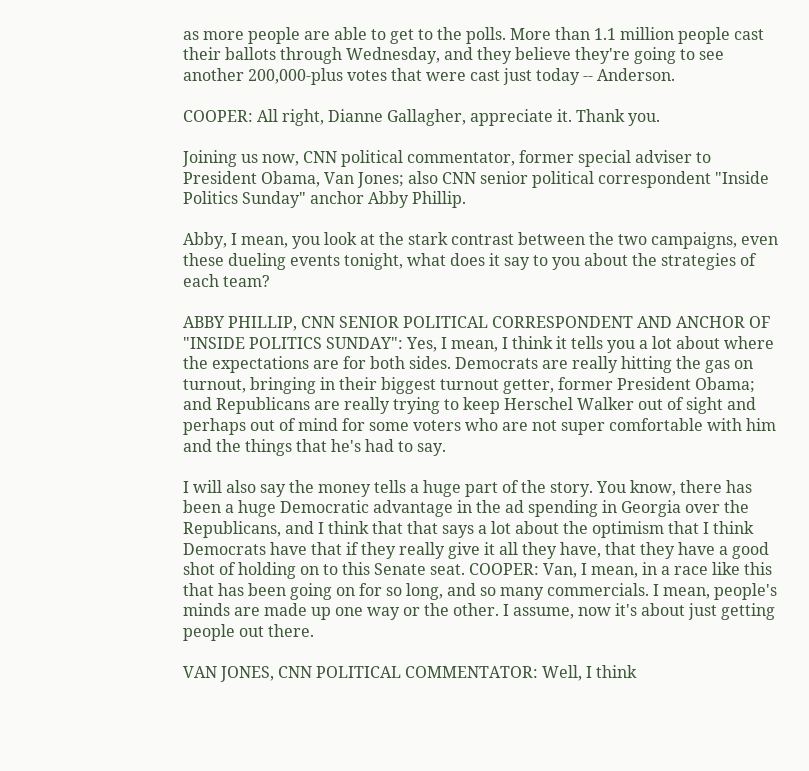as more people are able to get to the polls. More than 1.1 million people cast their ballots through Wednesday, and they believe they're going to see another 200,000-plus votes that were cast just today -- Anderson.

COOPER: All right, Dianne Gallagher, appreciate it. Thank you.

Joining us now, CNN political commentator, former special adviser to President Obama, Van Jones; also CNN senior political correspondent "Inside Politics Sunday" anchor Abby Phillip.

Abby, I mean, you look at the stark contrast between the two campaigns, even these dueling events tonight, what does it say to you about the strategies of each team?

ABBY PHILLIP, CNN SENIOR POLITICAL CORRESPONDENT AND ANCHOR OF "INSIDE POLITICS SUNDAY": Yes, I mean, I think it tells you a lot about where the expectations are for both sides. Democrats are really hitting the gas on turnout, bringing in their biggest turnout getter, former President Obama; and Republicans are really trying to keep Herschel Walker out of sight and perhaps out of mind for some voters who are not super comfortable with him and the things that he's had to say.

I will also say the money tells a huge part of the story. You know, there has been a huge Democratic advantage in the ad spending in Georgia over the Republicans, and I think that that says a lot about the optimism that I think Democrats have that if they really give it all they have, that they have a good shot of holding on to this Senate seat. COOPER: Van, I mean, in a race like this that has been going on for so long, and so many commercials. I mean, people's minds are made up one way or the other. I assume, now it's about just getting people out there.

VAN JONES, CNN POLITICAL COMMENTATOR: Well, I think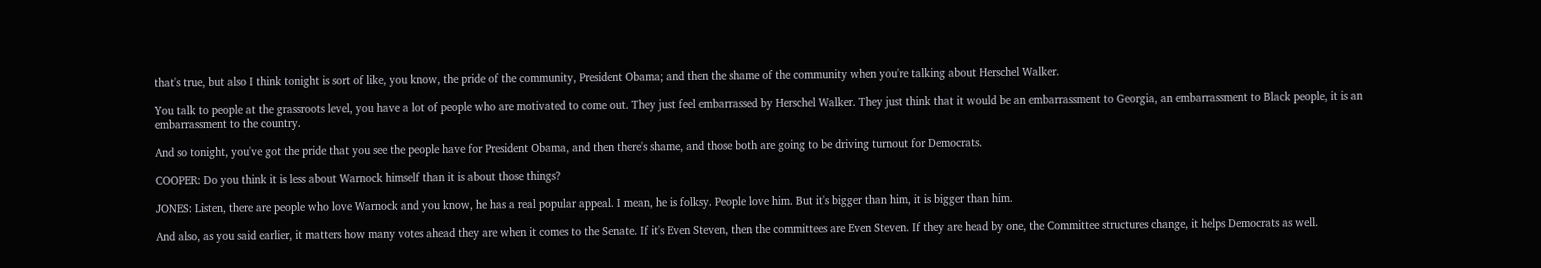that's true, but also I think tonight is sort of like, you know, the pride of the community, President Obama; and then the shame of the community when you're talking about Herschel Walker.

You talk to people at the grassroots level, you have a lot of people who are motivated to come out. They just feel embarrassed by Herschel Walker. They just think that it would be an embarrassment to Georgia, an embarrassment to Black people, it is an embarrassment to the country.

And so tonight, you've got the pride that you see the people have for President Obama, and then there's shame, and those both are going to be driving turnout for Democrats.

COOPER: Do you think it is less about Warnock himself than it is about those things?

JONES: Listen, there are people who love Warnock and you know, he has a real popular appeal. I mean, he is folksy. People love him. But it's bigger than him, it is bigger than him.

And also, as you said earlier, it matters how many votes ahead they are when it comes to the Senate. If it's Even Steven, then the committees are Even Steven. If they are head by one, the Committee structures change, it helps Democrats as well.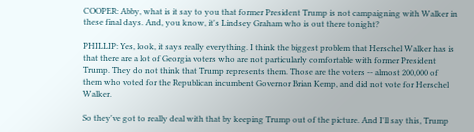COOPER: Abby, what is it say to you that former President Trump is not campaigning with Walker in these final days. And, you know, it's Lindsey Graham who is out there tonight?

PHILLIP: Yes, look, it says really everything. I think the biggest problem that Herschel Walker has is that there are a lot of Georgia voters who are not particularly comfortable with former President Trump. They do not think that Trump represents them. Those are the voters -- almost 200,000 of them who voted for the Republican incumbent Governor Brian Kemp, and did not vote for Herschel Walker.

So they've got to really deal with that by keeping Trump out of the picture. And I'll say this, Trump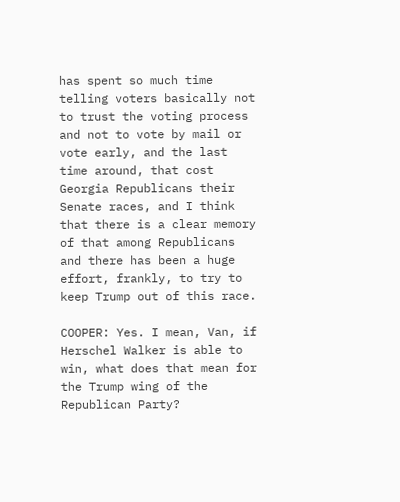has spent so much time telling voters basically not to trust the voting process and not to vote by mail or vote early, and the last time around, that cost Georgia Republicans their Senate races, and I think that there is a clear memory of that among Republicans and there has been a huge effort, frankly, to try to keep Trump out of this race.

COOPER: Yes. I mean, Van, if Herschel Walker is able to win, what does that mean for the Trump wing of the Republican Party?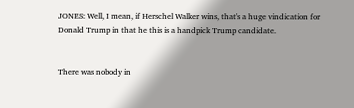JONES: Well, I mean, if Herschel Walker wins, that's a huge vindication for Donald Trump in that he this is a handpick Trump candidate.


There was nobody in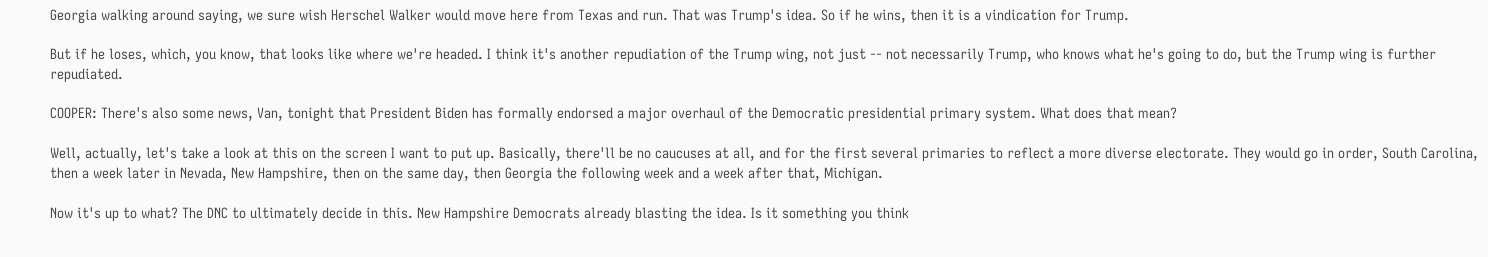Georgia walking around saying, we sure wish Herschel Walker would move here from Texas and run. That was Trump's idea. So if he wins, then it is a vindication for Trump.

But if he loses, which, you know, that looks like where we're headed. I think it's another repudiation of the Trump wing, not just -- not necessarily Trump, who knows what he's going to do, but the Trump wing is further repudiated.

COOPER: There's also some news, Van, tonight that President Biden has formally endorsed a major overhaul of the Democratic presidential primary system. What does that mean?

Well, actually, let's take a look at this on the screen I want to put up. Basically, there'll be no caucuses at all, and for the first several primaries to reflect a more diverse electorate. They would go in order, South Carolina, then a week later in Nevada, New Hampshire, then on the same day, then Georgia the following week and a week after that, Michigan.

Now it's up to what? The DNC to ultimately decide in this. New Hampshire Democrats already blasting the idea. Is it something you think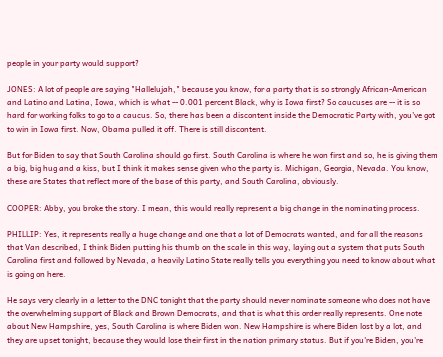people in your party would support?

JONES: A lot of people are saying "Hallelujah," because you know, for a party that is so strongly African-American and Latino and Latina, Iowa, which is what -- 0.001 percent Black, why is Iowa first? So caucuses are -- it is so hard for working folks to go to a caucus. So, there has been a discontent inside the Democratic Party with, you've got to win in Iowa first. Now, Obama pulled it off. There is still discontent.

But for Biden to say that South Carolina should go first. South Carolina is where he won first and so, he is giving them a big, big hug and a kiss, but I think it makes sense given who the party is. Michigan, Georgia, Nevada. You know, these are States that reflect more of the base of this party, and South Carolina, obviously.

COOPER: Abby, you broke the story. I mean, this would really represent a big change in the nominating process.

PHILLIP: Yes, it represents really a huge change and one that a lot of Democrats wanted, and for all the reasons that Van described, I think Biden putting his thumb on the scale in this way, laying out a system that puts South Carolina first and followed by Nevada, a heavily Latino State really tells you everything you need to know about what is going on here.

He says very clearly in a letter to the DNC tonight that the party should never nominate someone who does not have the overwhelming support of Black and Brown Democrats, and that is what this order really represents. One note about New Hampshire, yes, South Carolina is where Biden won. New Hampshire is where Biden lost by a lot, and they are upset tonight, because they would lose their first in the nation primary status. But if you're Biden, you're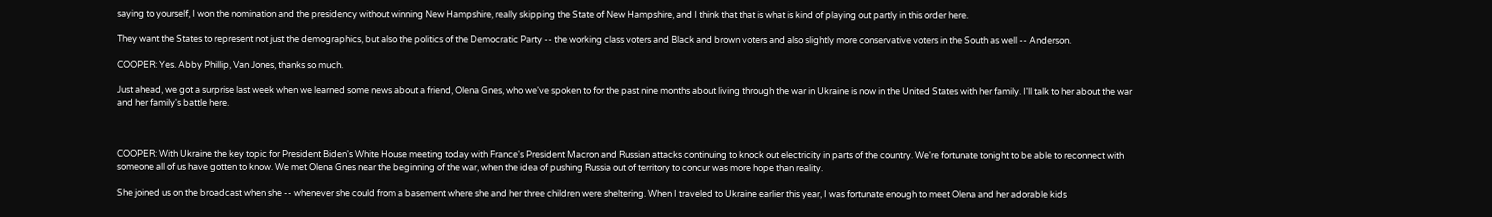saying to yourself, I won the nomination and the presidency without winning New Hampshire, really skipping the State of New Hampshire, and I think that that is what is kind of playing out partly in this order here.

They want the States to represent not just the demographics, but also the politics of the Democratic Party -- the working class voters and Black and brown voters and also slightly more conservative voters in the South as well -- Anderson.

COOPER: Yes. Abby Phillip, Van Jones, thanks so much.

Just ahead, we got a surprise last week when we learned some news about a friend, Olena Gnes, who we've spoken to for the past nine months about living through the war in Ukraine is now in the United States with her family. I'll talk to her about the war and her family's battle here.



COOPER: With Ukraine the key topic for President Biden's White House meeting today with France's President Macron and Russian attacks continuing to knock out electricity in parts of the country. We're fortunate tonight to be able to reconnect with someone all of us have gotten to know. We met Olena Gnes near the beginning of the war, when the idea of pushing Russia out of territory to concur was more hope than reality.

She joined us on the broadcast when she -- whenever she could from a basement where she and her three children were sheltering. When I traveled to Ukraine earlier this year, I was fortunate enough to meet Olena and her adorable kids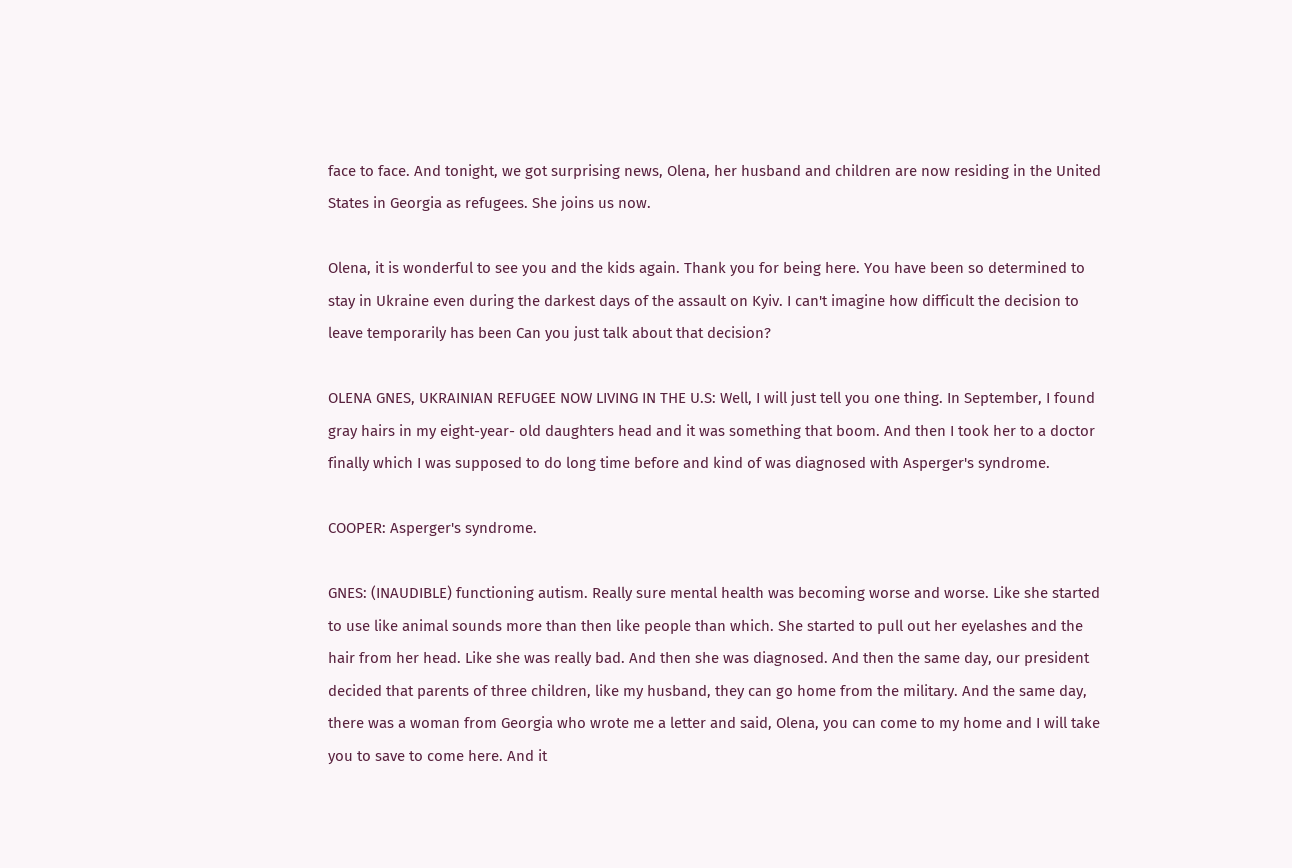face to face. And tonight, we got surprising news, Olena, her husband and children are now residing in the United States in Georgia as refugees. She joins us now.

Olena, it is wonderful to see you and the kids again. Thank you for being here. You have been so determined to stay in Ukraine even during the darkest days of the assault on Kyiv. I can't imagine how difficult the decision to leave temporarily has been Can you just talk about that decision?

OLENA GNES, UKRAINIAN REFUGEE NOW LIVING IN THE U.S: Well, I will just tell you one thing. In September, I found gray hairs in my eight-year- old daughters head and it was something that boom. And then I took her to a doctor finally which I was supposed to do long time before and kind of was diagnosed with Asperger's syndrome.

COOPER: Asperger's syndrome.

GNES: (INAUDIBLE) functioning autism. Really sure mental health was becoming worse and worse. Like she started to use like animal sounds more than then like people than which. She started to pull out her eyelashes and the hair from her head. Like she was really bad. And then she was diagnosed. And then the same day, our president decided that parents of three children, like my husband, they can go home from the military. And the same day, there was a woman from Georgia who wrote me a letter and said, Olena, you can come to my home and I will take you to save to come here. And it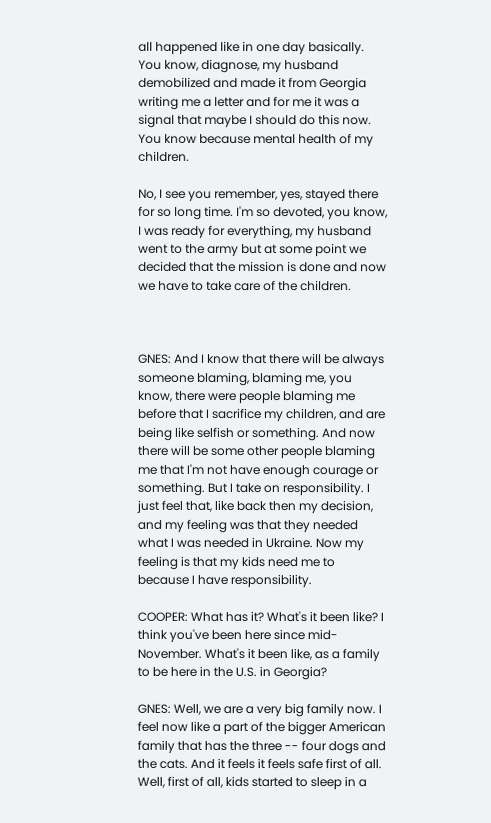all happened like in one day basically. You know, diagnose, my husband demobilized and made it from Georgia writing me a letter and for me it was a signal that maybe I should do this now. You know because mental health of my children.

No, I see you remember, yes, stayed there for so long time. I'm so devoted, you know, I was ready for everything, my husband went to the army but at some point we decided that the mission is done and now we have to take care of the children.



GNES: And I know that there will be always someone blaming, blaming me, you know, there were people blaming me before that I sacrifice my children, and are being like selfish or something. And now there will be some other people blaming me that I'm not have enough courage or something. But I take on responsibility. I just feel that, like back then my decision, and my feeling was that they needed what I was needed in Ukraine. Now my feeling is that my kids need me to because I have responsibility.

COOPER: What has it? What's it been like? I think you've been here since mid-November. What's it been like, as a family to be here in the U.S. in Georgia?

GNES: Well, we are a very big family now. I feel now like a part of the bigger American family that has the three -- four dogs and the cats. And it feels it feels safe first of all. Well, first of all, kids started to sleep in a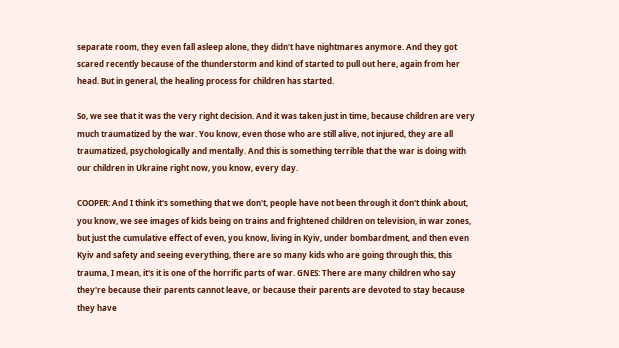separate room, they even fall asleep alone, they didn't have nightmares anymore. And they got scared recently because of the thunderstorm and kind of started to pull out here, again from her head. But in general, the healing process for children has started.

So, we see that it was the very right decision. And it was taken just in time, because children are very much traumatized by the war. You know, even those who are still alive, not injured, they are all traumatized, psychologically and mentally. And this is something terrible that the war is doing with our children in Ukraine right now, you know, every day.

COOPER: And I think it's something that we don't, people have not been through it don't think about, you know, we see images of kids being on trains and frightened children on television, in war zones, but just the cumulative effect of even, you know, living in Kyiv, under bombardment, and then even Kyiv and safety and seeing everything, there are so many kids who are going through this, this trauma, I mean, it's it is one of the horrific parts of war. GNES: There are many children who say they're because their parents cannot leave, or because their parents are devoted to stay because they have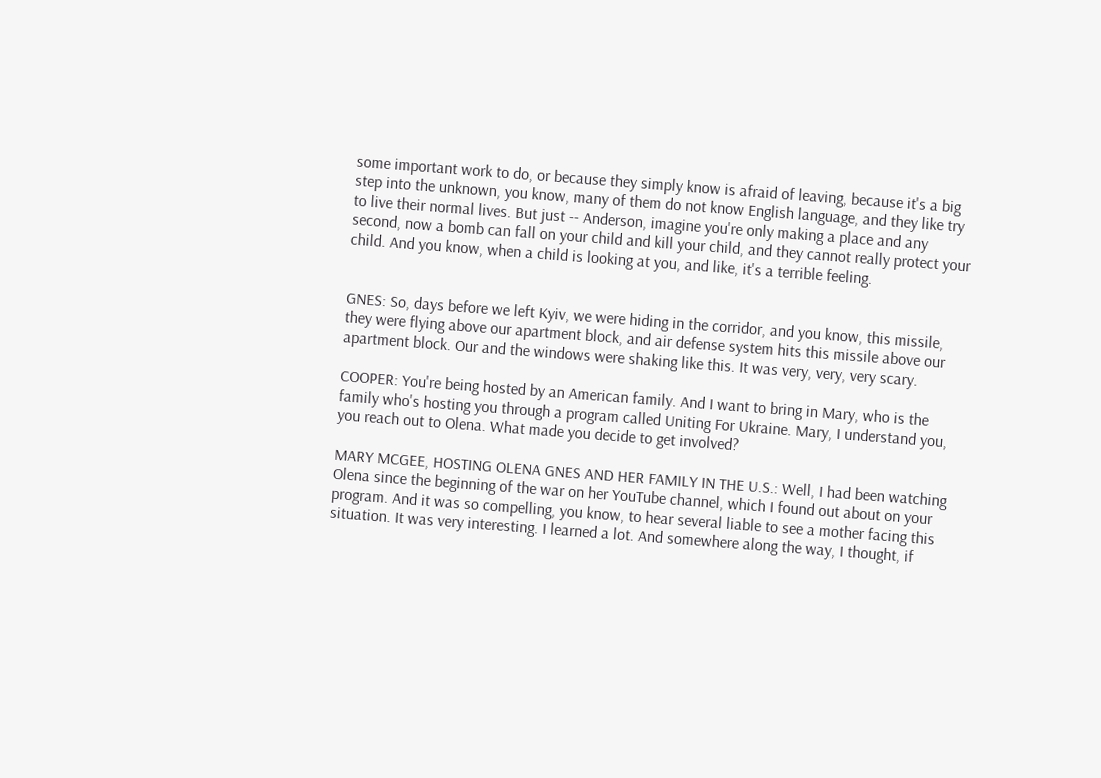some important work to do, or because they simply know is afraid of leaving, because it's a big step into the unknown, you know, many of them do not know English language, and they like try to live their normal lives. But just -- Anderson, imagine you're only making a place and any second, now a bomb can fall on your child and kill your child, and they cannot really protect your child. And you know, when a child is looking at you, and like, it's a terrible feeling.


GNES: So, days before we left Kyiv, we were hiding in the corridor, and you know, this missile, they were flying above our apartment block, and air defense system hits this missile above our apartment block. Our and the windows were shaking like this. It was very, very, very scary.

COOPER: You're being hosted by an American family. And I want to bring in Mary, who is the family who's hosting you through a program called Uniting For Ukraine. Mary, I understand you, you reach out to Olena. What made you decide to get involved?

MARY MCGEE, HOSTING OLENA GNES AND HER FAMILY IN THE U.S.: Well, I had been watching Olena since the beginning of the war on her YouTube channel, which I found out about on your program. And it was so compelling, you know, to hear several liable to see a mother facing this situation. It was very interesting. I learned a lot. And somewhere along the way, I thought, if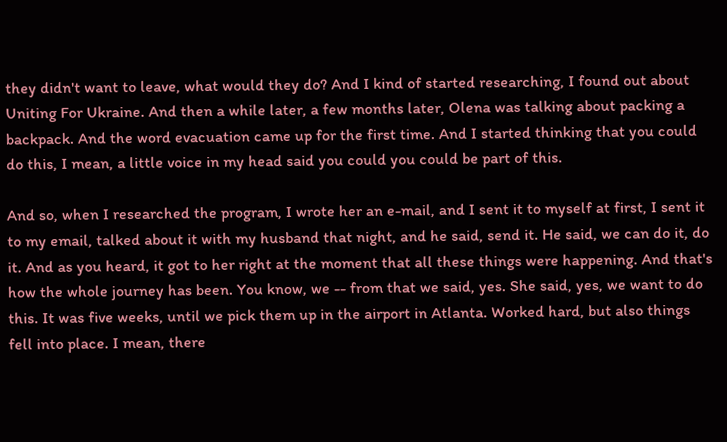they didn't want to leave, what would they do? And I kind of started researching, I found out about Uniting For Ukraine. And then a while later, a few months later, Olena was talking about packing a backpack. And the word evacuation came up for the first time. And I started thinking that you could do this, I mean, a little voice in my head said you could you could be part of this.

And so, when I researched the program, I wrote her an e-mail, and I sent it to myself at first, I sent it to my email, talked about it with my husband that night, and he said, send it. He said, we can do it, do it. And as you heard, it got to her right at the moment that all these things were happening. And that's how the whole journey has been. You know, we -- from that we said, yes. She said, yes, we want to do this. It was five weeks, until we pick them up in the airport in Atlanta. Worked hard, but also things fell into place. I mean, there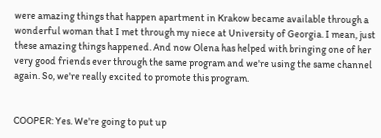were amazing things that happen apartment in Krakow became available through a wonderful woman that I met through my niece at University of Georgia. I mean, just these amazing things happened. And now Olena has helped with bringing one of her very good friends ever through the same program and we're using the same channel again. So, we're really excited to promote this program.


COOPER: Yes. We're going to put up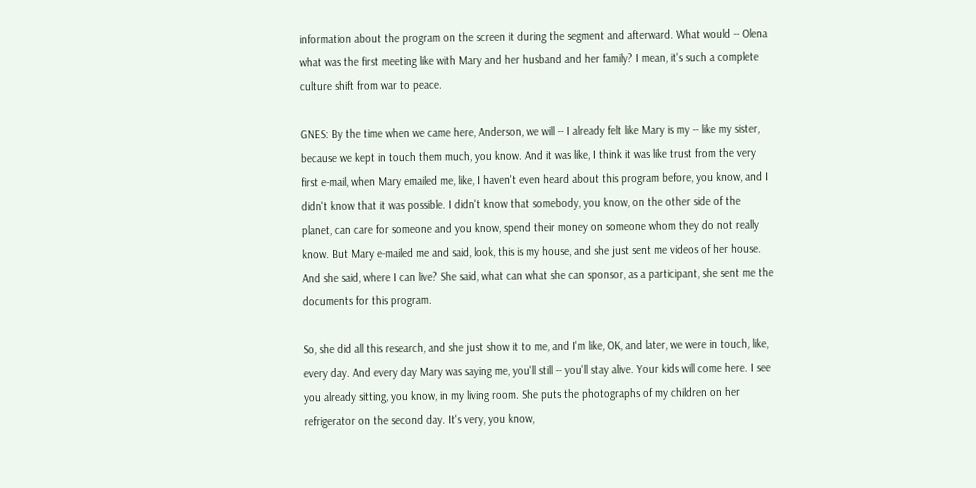information about the program on the screen it during the segment and afterward. What would -- Olena what was the first meeting like with Mary and her husband and her family? I mean, it's such a complete culture shift from war to peace.

GNES: By the time when we came here, Anderson, we will -- I already felt like Mary is my -- like my sister, because we kept in touch them much, you know. And it was like, I think it was like trust from the very first e-mail, when Mary emailed me, like, I haven't even heard about this program before, you know, and I didn't know that it was possible. I didn't know that somebody, you know, on the other side of the planet, can care for someone and you know, spend their money on someone whom they do not really know. But Mary e-mailed me and said, look, this is my house, and she just sent me videos of her house. And she said, where I can live? She said, what can what she can sponsor, as a participant, she sent me the documents for this program.

So, she did all this research, and she just show it to me, and I'm like, OK, and later, we were in touch, like, every day. And every day Mary was saying me, you'll still -- you'll stay alive. Your kids will come here. I see you already sitting, you know, in my living room. She puts the photographs of my children on her refrigerator on the second day. It's very, you know,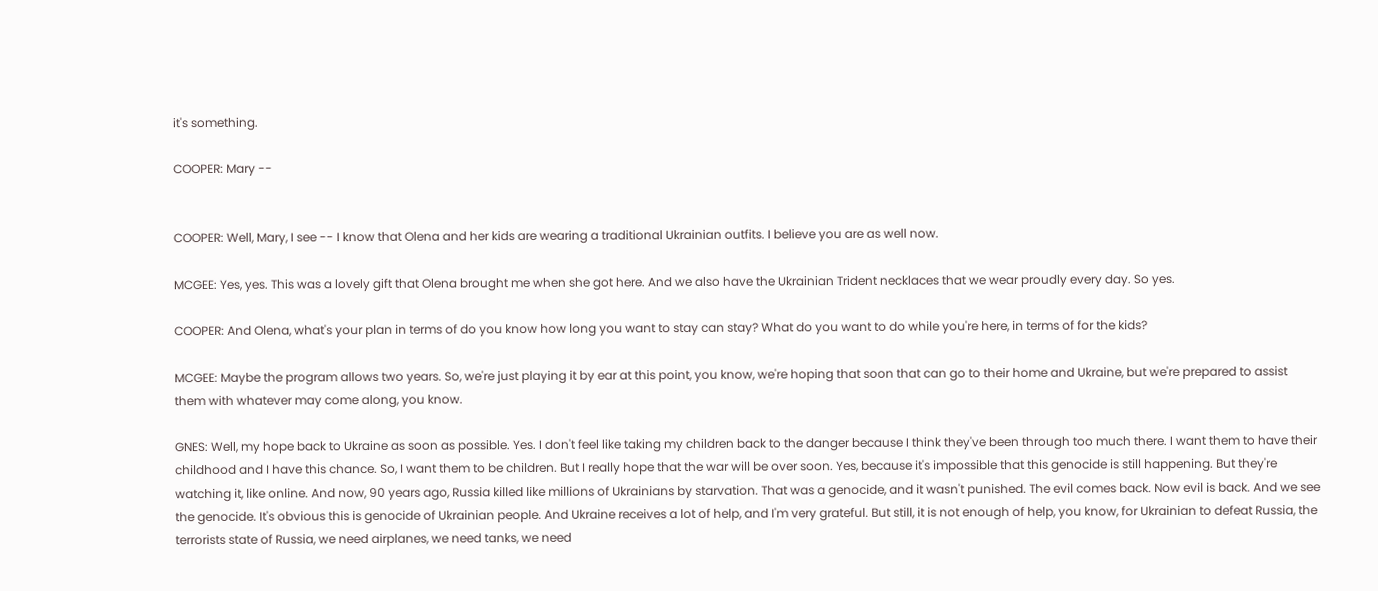it's something.

COOPER: Mary --


COOPER: Well, Mary, I see -- I know that Olena and her kids are wearing a traditional Ukrainian outfits. I believe you are as well now.

MCGEE: Yes, yes. This was a lovely gift that Olena brought me when she got here. And we also have the Ukrainian Trident necklaces that we wear proudly every day. So yes.

COOPER: And Olena, what's your plan in terms of do you know how long you want to stay can stay? What do you want to do while you're here, in terms of for the kids?

MCGEE: Maybe the program allows two years. So, we're just playing it by ear at this point, you know, we're hoping that soon that can go to their home and Ukraine, but we're prepared to assist them with whatever may come along, you know.

GNES: Well, my hope back to Ukraine as soon as possible. Yes. I don't feel like taking my children back to the danger because I think they've been through too much there. I want them to have their childhood and I have this chance. So, I want them to be children. But I really hope that the war will be over soon. Yes, because it's impossible that this genocide is still happening. But they're watching it, like online. And now, 90 years ago, Russia killed like millions of Ukrainians by starvation. That was a genocide, and it wasn't punished. The evil comes back. Now evil is back. And we see the genocide. It's obvious this is genocide of Ukrainian people. And Ukraine receives a lot of help, and I'm very grateful. But still, it is not enough of help, you know, for Ukrainian to defeat Russia, the terrorists state of Russia, we need airplanes, we need tanks, we need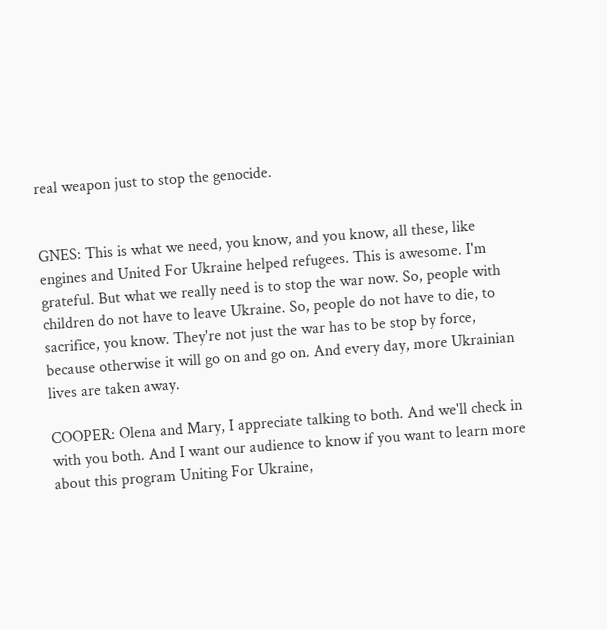real weapon just to stop the genocide.


GNES: This is what we need, you know, and you know, all these, like engines and United For Ukraine helped refugees. This is awesome. I'm grateful. But what we really need is to stop the war now. So, people with children do not have to leave Ukraine. So, people do not have to die, to sacrifice, you know. They're not just the war has to be stop by force, because otherwise it will go on and go on. And every day, more Ukrainian lives are taken away.

COOPER: Olena and Mary, I appreciate talking to both. And we'll check in with you both. And I want our audience to know if you want to learn more about this program Uniting For Ukraine,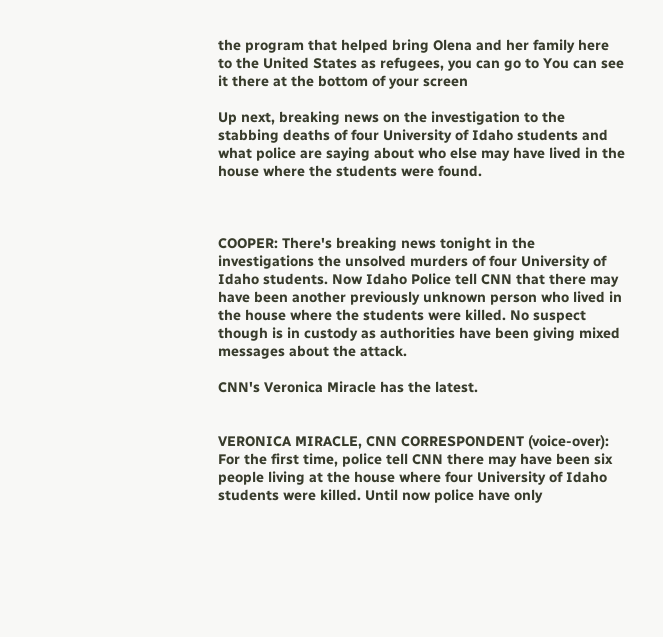the program that helped bring Olena and her family here to the United States as refugees, you can go to You can see it there at the bottom of your screen

Up next, breaking news on the investigation to the stabbing deaths of four University of Idaho students and what police are saying about who else may have lived in the house where the students were found.



COOPER: There's breaking news tonight in the investigations the unsolved murders of four University of Idaho students. Now Idaho Police tell CNN that there may have been another previously unknown person who lived in the house where the students were killed. No suspect though is in custody as authorities have been giving mixed messages about the attack.

CNN's Veronica Miracle has the latest.


VERONICA MIRACLE, CNN CORRESPONDENT (voice-over): For the first time, police tell CNN there may have been six people living at the house where four University of Idaho students were killed. Until now police have only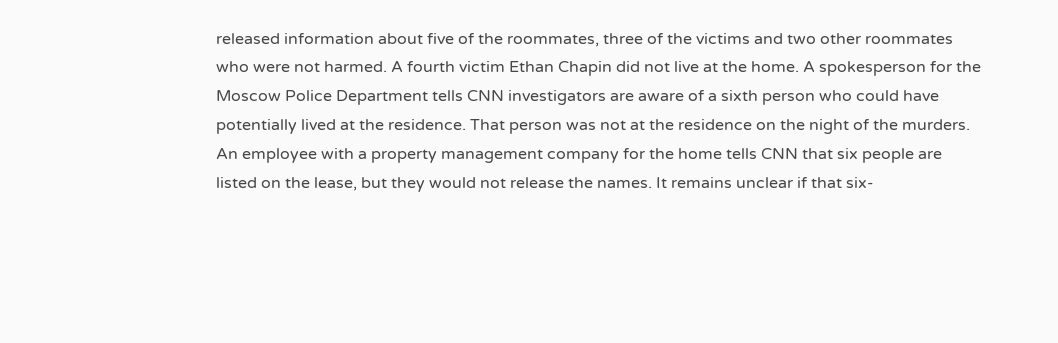released information about five of the roommates, three of the victims and two other roommates who were not harmed. A fourth victim Ethan Chapin did not live at the home. A spokesperson for the Moscow Police Department tells CNN investigators are aware of a sixth person who could have potentially lived at the residence. That person was not at the residence on the night of the murders. An employee with a property management company for the home tells CNN that six people are listed on the lease, but they would not release the names. It remains unclear if that six-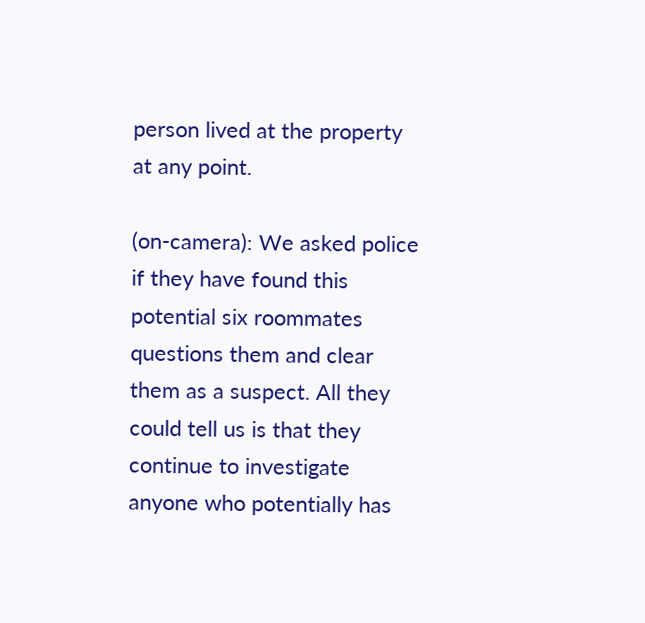person lived at the property at any point.

(on-camera): We asked police if they have found this potential six roommates questions them and clear them as a suspect. All they could tell us is that they continue to investigate anyone who potentially has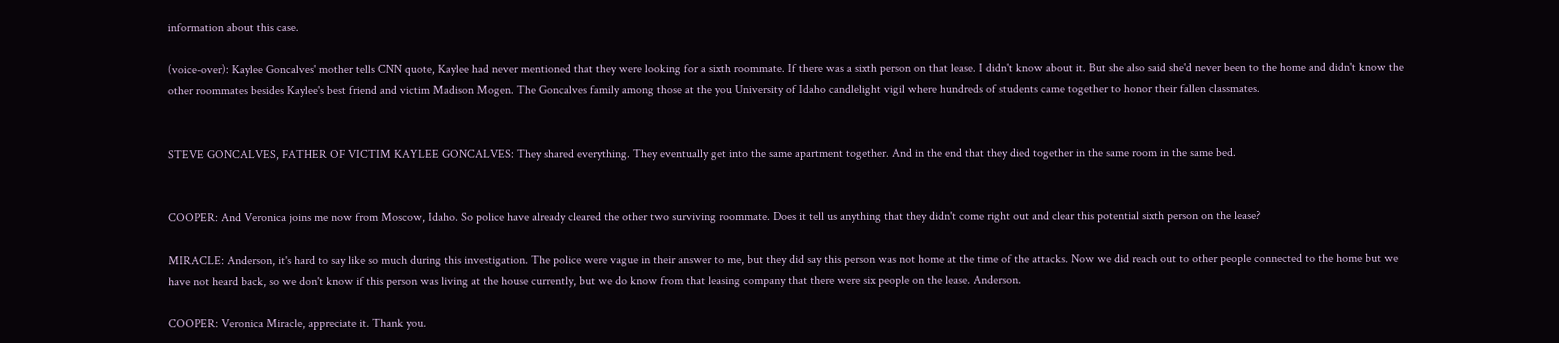information about this case.

(voice-over): Kaylee Goncalves' mother tells CNN quote, Kaylee had never mentioned that they were looking for a sixth roommate. If there was a sixth person on that lease. I didn't know about it. But she also said she'd never been to the home and didn't know the other roommates besides Kaylee's best friend and victim Madison Mogen. The Goncalves family among those at the you University of Idaho candlelight vigil where hundreds of students came together to honor their fallen classmates.


STEVE GONCALVES, FATHER OF VICTIM KAYLEE GONCALVES: They shared everything. They eventually get into the same apartment together. And in the end that they died together in the same room in the same bed.


COOPER: And Veronica joins me now from Moscow, Idaho. So police have already cleared the other two surviving roommate. Does it tell us anything that they didn't come right out and clear this potential sixth person on the lease?

MIRACLE: Anderson, it's hard to say like so much during this investigation. The police were vague in their answer to me, but they did say this person was not home at the time of the attacks. Now we did reach out to other people connected to the home but we have not heard back, so we don't know if this person was living at the house currently, but we do know from that leasing company that there were six people on the lease. Anderson.

COOPER: Veronica Miracle, appreciate it. Thank you.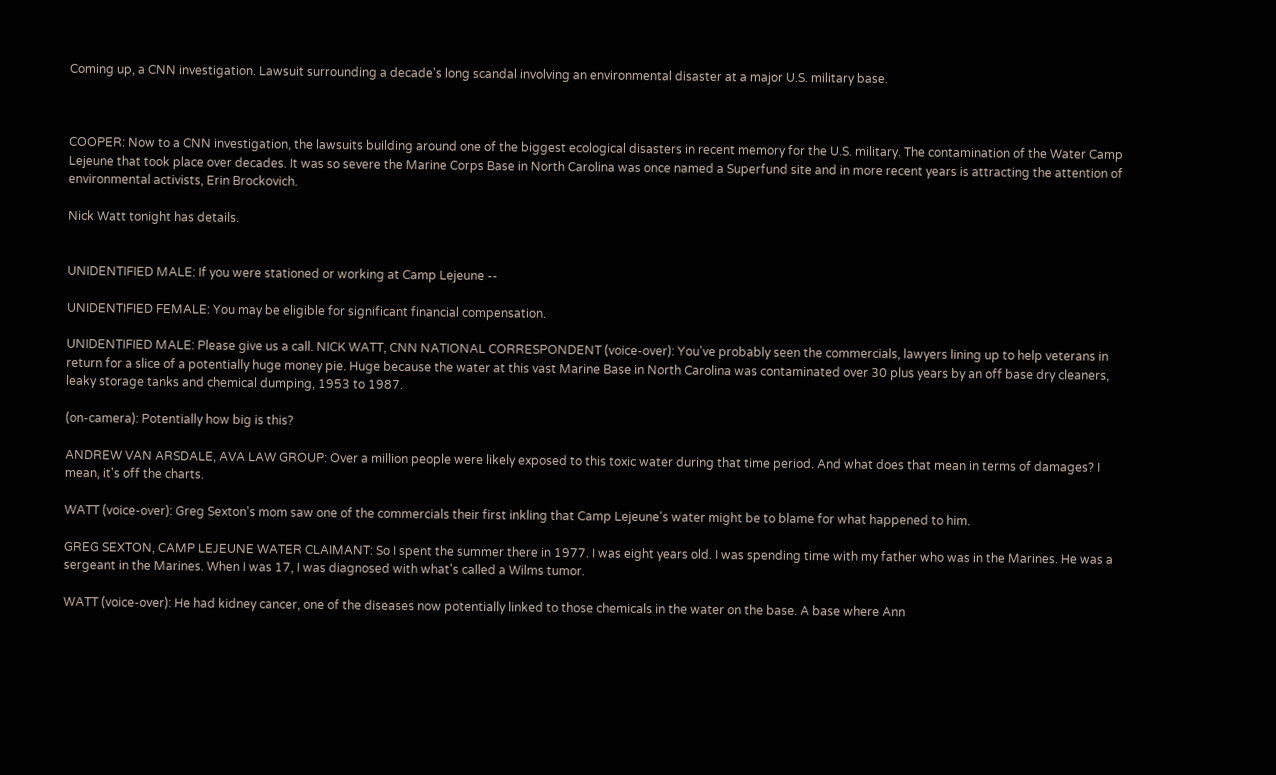Coming up, a CNN investigation. Lawsuit surrounding a decade's long scandal involving an environmental disaster at a major U.S. military base.



COOPER: Now to a CNN investigation, the lawsuits building around one of the biggest ecological disasters in recent memory for the U.S. military. The contamination of the Water Camp Lejeune that took place over decades. It was so severe the Marine Corps Base in North Carolina was once named a Superfund site and in more recent years is attracting the attention of environmental activists, Erin Brockovich.

Nick Watt tonight has details.


UNIDENTIFIED MALE: If you were stationed or working at Camp Lejeune --

UNIDENTIFIED FEMALE: You may be eligible for significant financial compensation.

UNIDENTIFIED MALE: Please give us a call. NICK WATT, CNN NATIONAL CORRESPONDENT (voice-over): You've probably seen the commercials, lawyers lining up to help veterans in return for a slice of a potentially huge money pie. Huge because the water at this vast Marine Base in North Carolina was contaminated over 30 plus years by an off base dry cleaners, leaky storage tanks and chemical dumping, 1953 to 1987.

(on-camera): Potentially how big is this?

ANDREW VAN ARSDALE, AVA LAW GROUP: Over a million people were likely exposed to this toxic water during that time period. And what does that mean in terms of damages? I mean, it's off the charts.

WATT (voice-over): Greg Sexton's mom saw one of the commercials their first inkling that Camp Lejeune's water might be to blame for what happened to him.

GREG SEXTON, CAMP LEJEUNE WATER CLAIMANT: So I spent the summer there in 1977. I was eight years old. I was spending time with my father who was in the Marines. He was a sergeant in the Marines. When I was 17, I was diagnosed with what's called a Wilms tumor.

WATT (voice-over): He had kidney cancer, one of the diseases now potentially linked to those chemicals in the water on the base. A base where Ann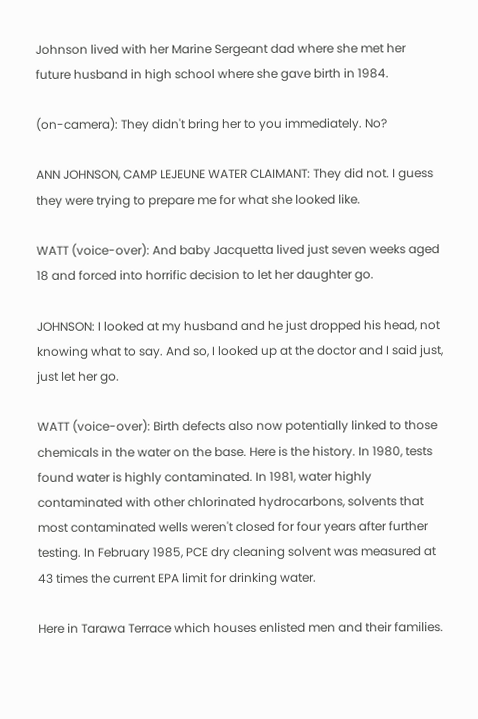Johnson lived with her Marine Sergeant dad where she met her future husband in high school where she gave birth in 1984.

(on-camera): They didn't bring her to you immediately. No?

ANN JOHNSON, CAMP LEJEUNE WATER CLAIMANT: They did not. I guess they were trying to prepare me for what she looked like.

WATT (voice-over): And baby Jacquetta lived just seven weeks aged 18 and forced into horrific decision to let her daughter go.

JOHNSON: I looked at my husband and he just dropped his head, not knowing what to say. And so, I looked up at the doctor and I said just, just let her go.

WATT (voice-over): Birth defects also now potentially linked to those chemicals in the water on the base. Here is the history. In 1980, tests found water is highly contaminated. In 1981, water highly contaminated with other chlorinated hydrocarbons, solvents that most contaminated wells weren't closed for four years after further testing. In February 1985, PCE dry cleaning solvent was measured at 43 times the current EPA limit for drinking water.

Here in Tarawa Terrace which houses enlisted men and their families.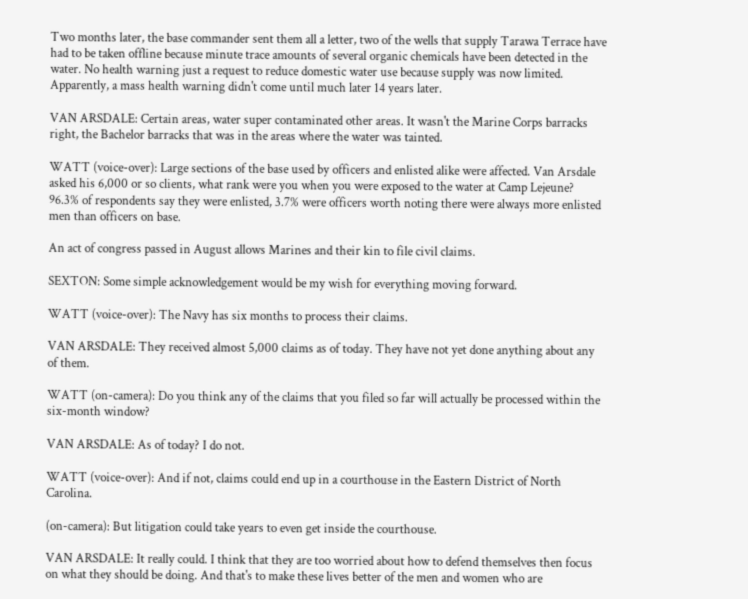Two months later, the base commander sent them all a letter, two of the wells that supply Tarawa Terrace have had to be taken offline because minute trace amounts of several organic chemicals have been detected in the water. No health warning just a request to reduce domestic water use because supply was now limited. Apparently, a mass health warning didn't come until much later 14 years later.

VAN ARSDALE: Certain areas, water super contaminated other areas. It wasn't the Marine Corps barracks right, the Bachelor barracks that was in the areas where the water was tainted.

WATT (voice-over): Large sections of the base used by officers and enlisted alike were affected. Van Arsdale asked his 6,000 or so clients, what rank were you when you were exposed to the water at Camp Lejeune? 96.3% of respondents say they were enlisted, 3.7% were officers worth noting there were always more enlisted men than officers on base.

An act of congress passed in August allows Marines and their kin to file civil claims.

SEXTON: Some simple acknowledgement would be my wish for everything moving forward.

WATT (voice-over): The Navy has six months to process their claims.

VAN ARSDALE: They received almost 5,000 claims as of today. They have not yet done anything about any of them.

WATT (on-camera): Do you think any of the claims that you filed so far will actually be processed within the six-month window?

VAN ARSDALE: As of today? I do not.

WATT (voice-over): And if not, claims could end up in a courthouse in the Eastern District of North Carolina.

(on-camera): But litigation could take years to even get inside the courthouse.

VAN ARSDALE: It really could. I think that they are too worried about how to defend themselves then focus on what they should be doing. And that's to make these lives better of the men and women who are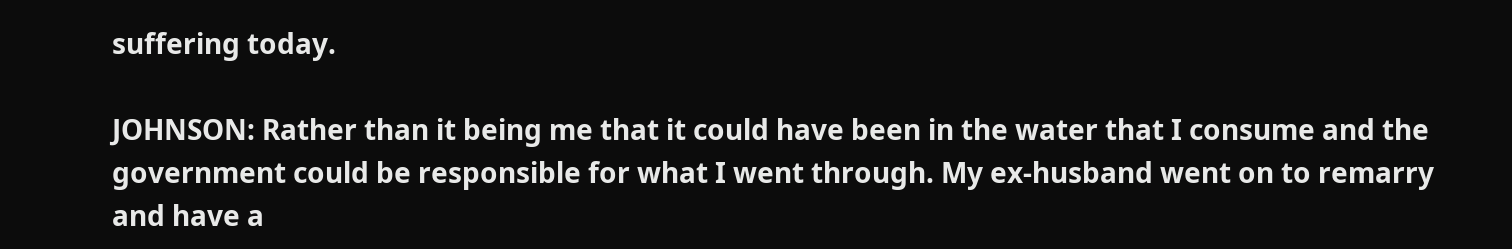suffering today.

JOHNSON: Rather than it being me that it could have been in the water that I consume and the government could be responsible for what I went through. My ex-husband went on to remarry and have a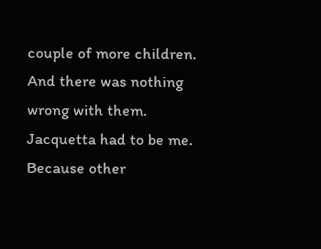couple of more children. And there was nothing wrong with them. Jacquetta had to be me. Because other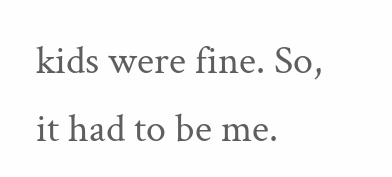kids were fine. So, it had to be me.